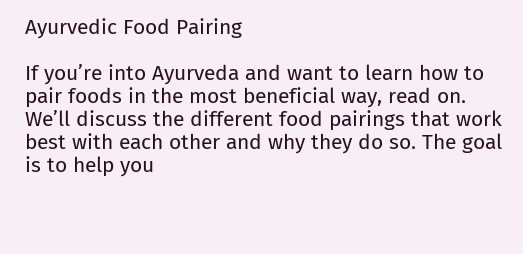Ayurvedic Food Pairing

If you’re into Ayurveda and want to learn how to pair foods in the most beneficial way, read on. We’ll discuss the different food pairings that work best with each other and why they do so. The goal is to help you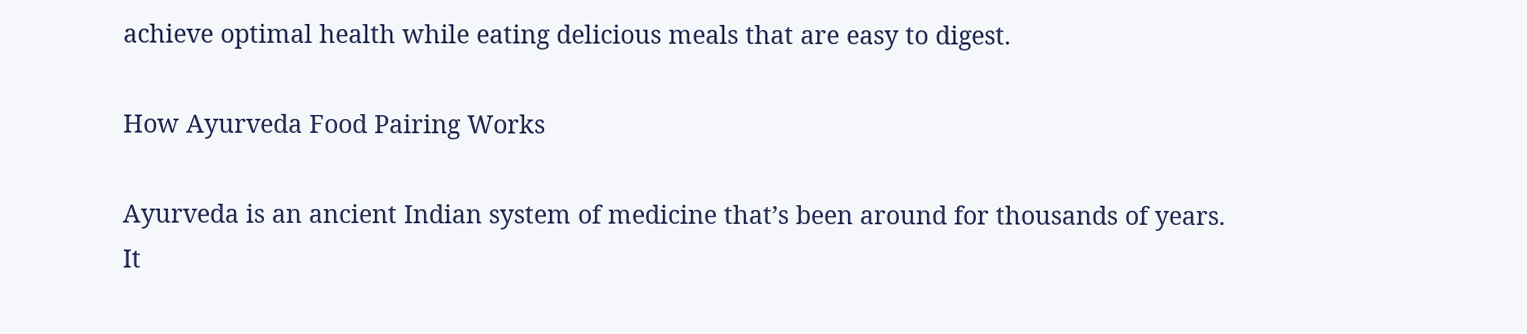achieve optimal health while eating delicious meals that are easy to digest.

How Ayurveda Food Pairing Works

Ayurveda is an ancient Indian system of medicine that’s been around for thousands of years. It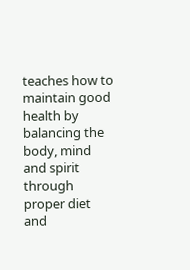teaches how to maintain good health by balancing the body, mind and spirit through proper diet and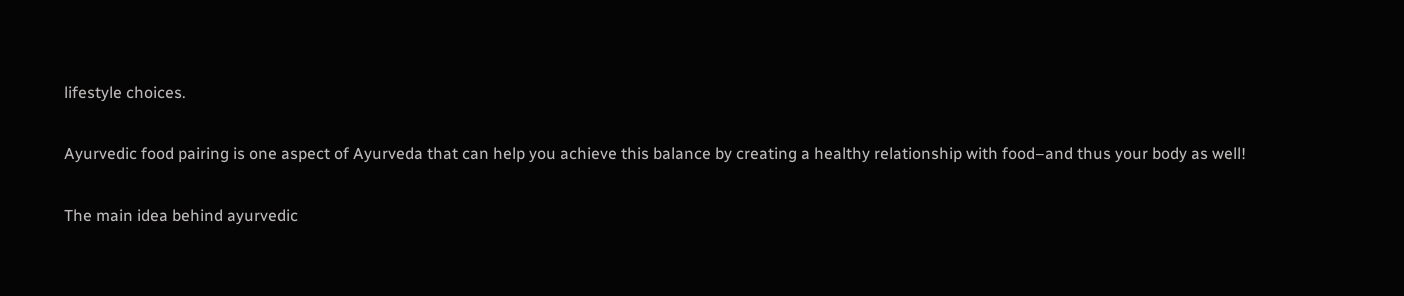lifestyle choices.

Ayurvedic food pairing is one aspect of Ayurveda that can help you achieve this balance by creating a healthy relationship with food–and thus your body as well!

The main idea behind ayurvedic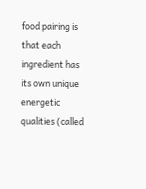food pairing is that each ingredient has its own unique energetic qualities (called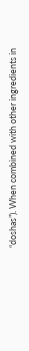“doshas”). When combined with other ingredients in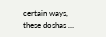certain ways, these doshas …